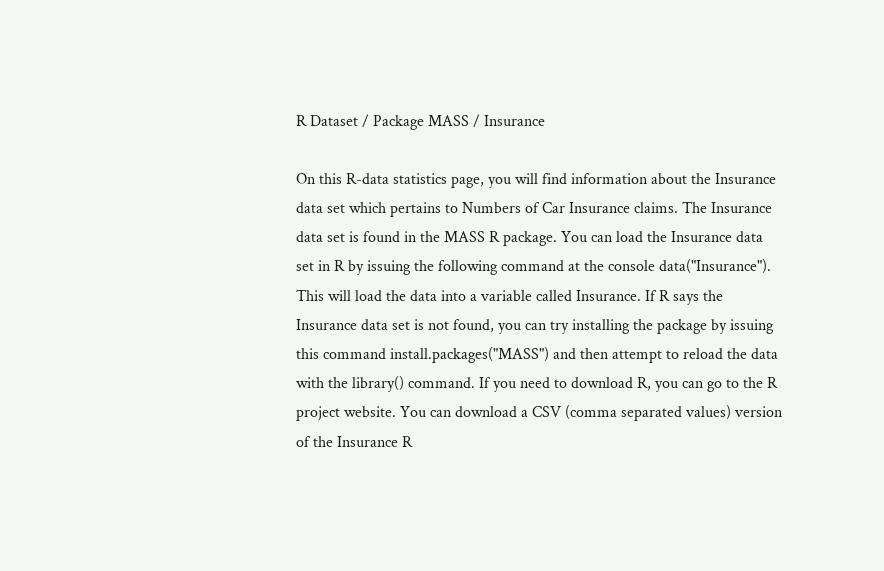R Dataset / Package MASS / Insurance

On this R-data statistics page, you will find information about the Insurance data set which pertains to Numbers of Car Insurance claims. The Insurance data set is found in the MASS R package. You can load the Insurance data set in R by issuing the following command at the console data("Insurance"). This will load the data into a variable called Insurance. If R says the Insurance data set is not found, you can try installing the package by issuing this command install.packages("MASS") and then attempt to reload the data with the library() command. If you need to download R, you can go to the R project website. You can download a CSV (comma separated values) version of the Insurance R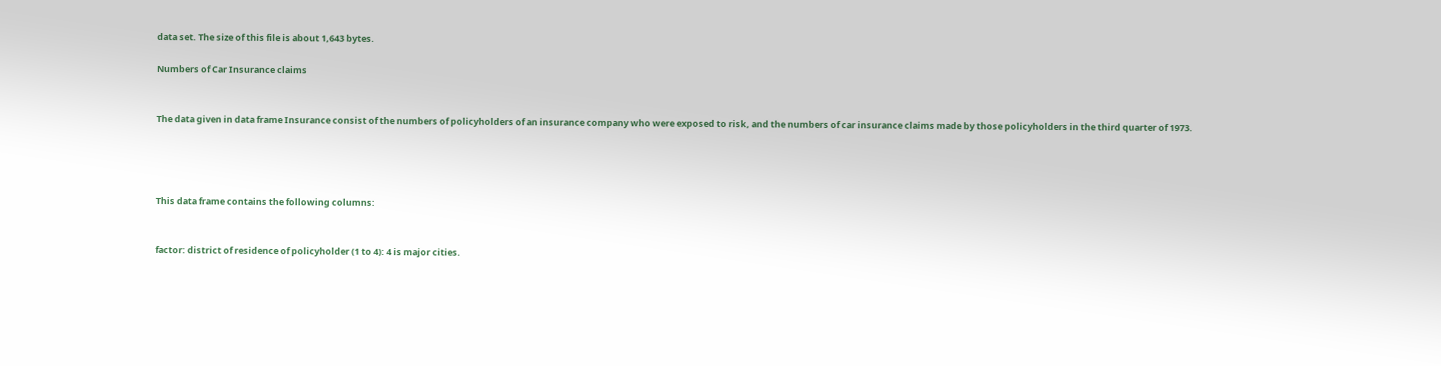data set. The size of this file is about 1,643 bytes.

Numbers of Car Insurance claims


The data given in data frame Insurance consist of the numbers of policyholders of an insurance company who were exposed to risk, and the numbers of car insurance claims made by those policyholders in the third quarter of 1973.




This data frame contains the following columns:


factor: district of residence of policyholder (1 to 4): 4 is major cities.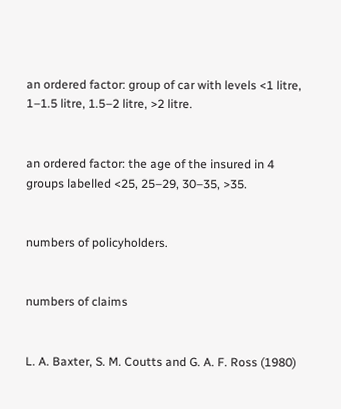an ordered factor: group of car with levels <1 litre, 1–1.5 litre, 1.5–2 litre, >2 litre.


an ordered factor: the age of the insured in 4 groups labelled <25, 25–29, 30–35, >35.


numbers of policyholders.


numbers of claims


L. A. Baxter, S. M. Coutts and G. A. F. Ross (1980)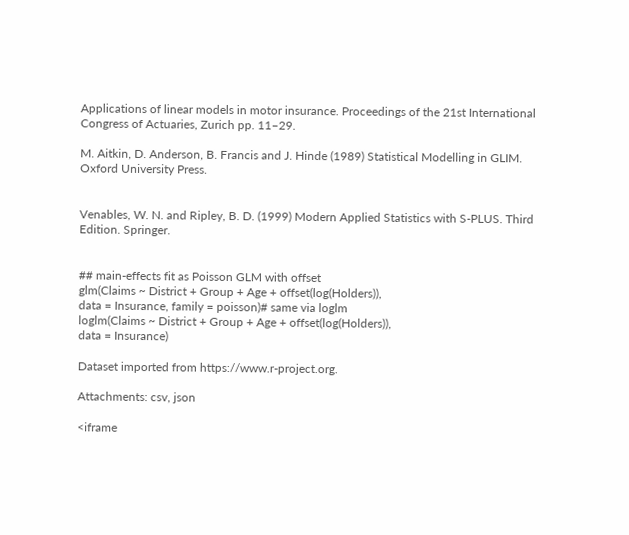Applications of linear models in motor insurance. Proceedings of the 21st International Congress of Actuaries, Zurich pp. 11–29.

M. Aitkin, D. Anderson, B. Francis and J. Hinde (1989) Statistical Modelling in GLIM. Oxford University Press.


Venables, W. N. and Ripley, B. D. (1999) Modern Applied Statistics with S-PLUS. Third Edition. Springer.


## main-effects fit as Poisson GLM with offset
glm(Claims ~ District + Group + Age + offset(log(Holders)),
data = Insurance, family = poisson)# same via loglm
loglm(Claims ~ District + Group + Age + offset(log(Holders)),
data = Insurance)

Dataset imported from https://www.r-project.org.

Attachments: csv, json

<iframe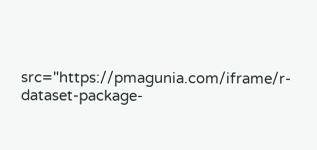src="https://pmagunia.com/iframe/r-dataset-package-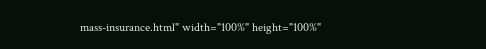mass-insurance.html" width="100%" height="100%"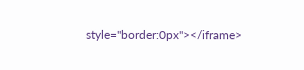style="border:0px"></iframe>